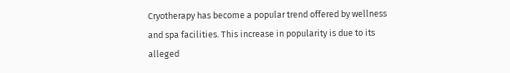Cryotherapy has become a popular trend offered by wellness and spa facilities. This increase in popularity is due to its alleged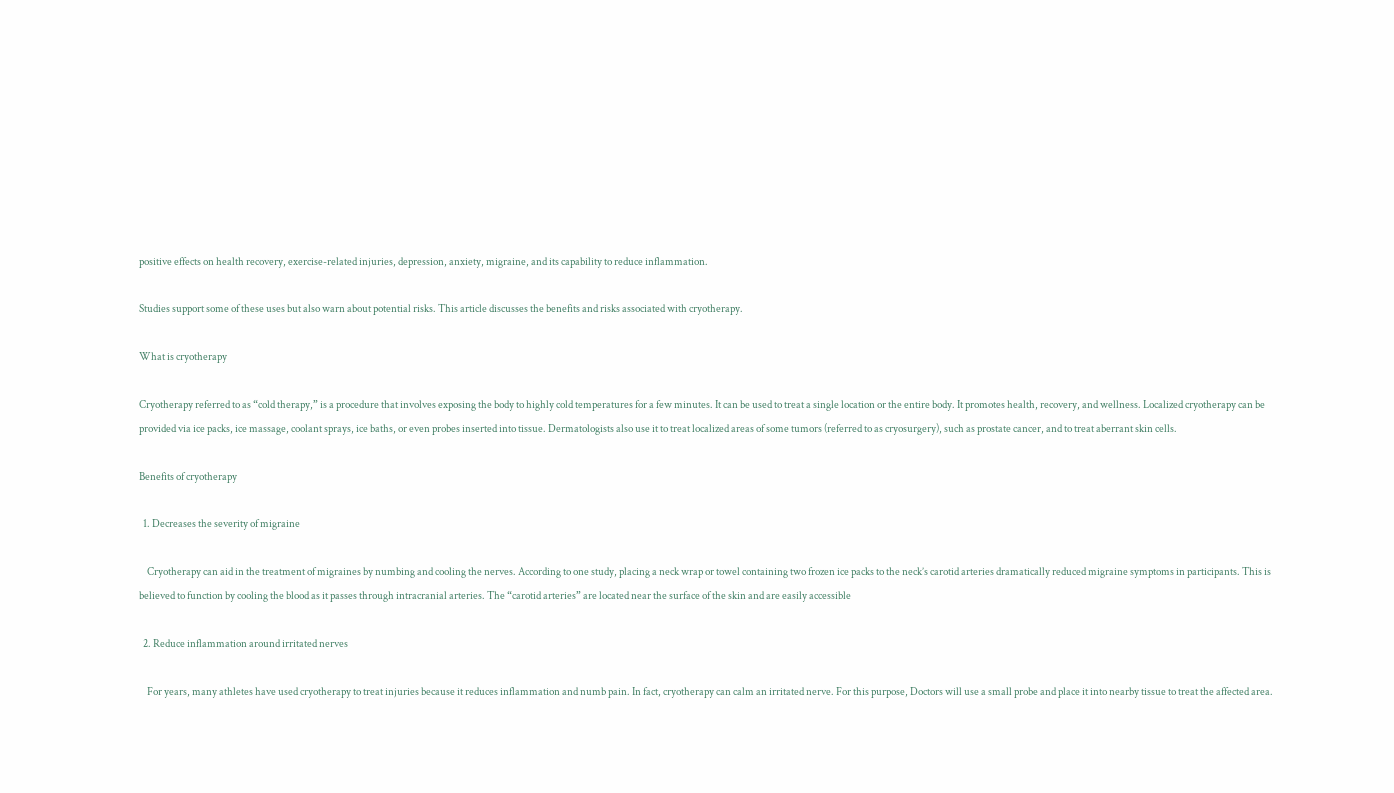positive effects on health recovery, exercise-related injuries, depression, anxiety, migraine, and its capability to reduce inflammation.

Studies support some of these uses but also warn about potential risks. This article discusses the benefits and risks associated with cryotherapy.

What is cryotherapy

Cryotherapy referred to as “cold therapy,” is a procedure that involves exposing the body to highly cold temperatures for a few minutes. It can be used to treat a single location or the entire body. It promotes health, recovery, and wellness. Localized cryotherapy can be provided via ice packs, ice massage, coolant sprays, ice baths, or even probes inserted into tissue. Dermatologists also use it to treat localized areas of some tumors (referred to as cryosurgery), such as prostate cancer, and to treat aberrant skin cells.

Benefits of cryotherapy

  1. Decreases the severity of migraine

    Cryotherapy can aid in the treatment of migraines by numbing and cooling the nerves. According to one study, placing a neck wrap or towel containing two frozen ice packs to the neck’s carotid arteries dramatically reduced migraine symptoms in participants. This is believed to function by cooling the blood as it passes through intracranial arteries. The “carotid arteries” are located near the surface of the skin and are easily accessible

  2. Reduce inflammation around irritated nerves

    For years, many athletes have used cryotherapy to treat injuries because it reduces inflammation and numb pain. In fact, cryotherapy can calm an irritated nerve. For this purpose, Doctors will use a small probe and place it into nearby tissue to treat the affected area.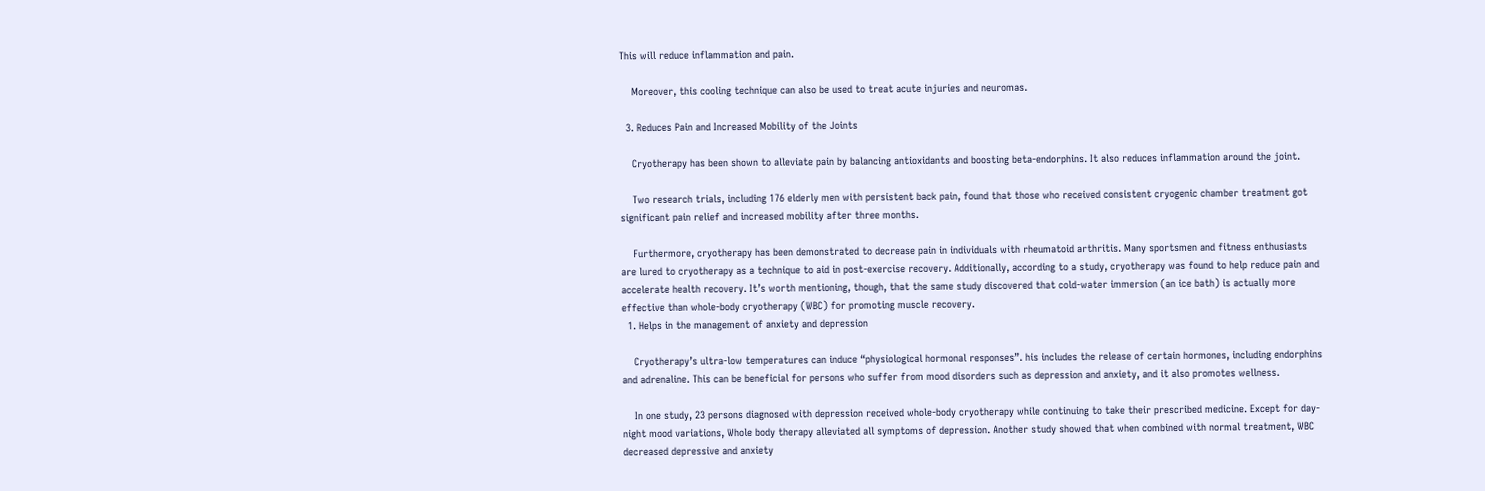This will reduce inflammation and pain.

    Moreover, this cooling technique can also be used to treat acute injuries and neuromas.

  3. Reduces Pain and Increased Mobility of the Joints

    Cryotherapy has been shown to alleviate pain by balancing antioxidants and boosting beta-endorphins. It also reduces inflammation around the joint.

    Two research trials, including 176 elderly men with persistent back pain, found that those who received consistent cryogenic chamber treatment got significant pain relief and increased mobility after three months.

    Furthermore, cryotherapy has been demonstrated to decrease pain in individuals with rheumatoid arthritis. Many sportsmen and fitness enthusiasts are lured to cryotherapy as a technique to aid in post-exercise recovery. Additionally, according to a study, cryotherapy was found to help reduce pain and accelerate health recovery. It’s worth mentioning, though, that the same study discovered that cold-water immersion (an ice bath) is actually more effective than whole-body cryotherapy (WBC) for promoting muscle recovery.
  1. Helps in the management of anxiety and depression

    Cryotherapy’s ultra-low temperatures can induce “physiological hormonal responses”. his includes the release of certain hormones, including endorphins and adrenaline. This can be beneficial for persons who suffer from mood disorders such as depression and anxiety, and it also promotes wellness.

    In one study, 23 persons diagnosed with depression received whole-body cryotherapy while continuing to take their prescribed medicine. Except for day-night mood variations, Whole body therapy alleviated all symptoms of depression. Another study showed that when combined with normal treatment, WBC decreased depressive and anxiety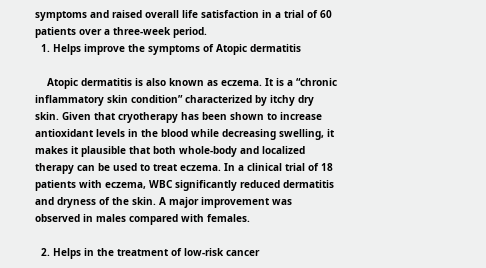symptoms and raised overall life satisfaction in a trial of 60 patients over a three-week period.
  1. Helps improve the symptoms of Atopic dermatitis

    Atopic dermatitis is also known as eczema. It is a “chronic inflammatory skin condition” characterized by itchy dry skin. Given that cryotherapy has been shown to increase antioxidant levels in the blood while decreasing swelling, it makes it plausible that both whole-body and localized therapy can be used to treat eczema. In a clinical trial of 18 patients with eczema, WBC significantly reduced dermatitis and dryness of the skin. A major improvement was observed in males compared with females.

  2. Helps in the treatment of low-risk cancer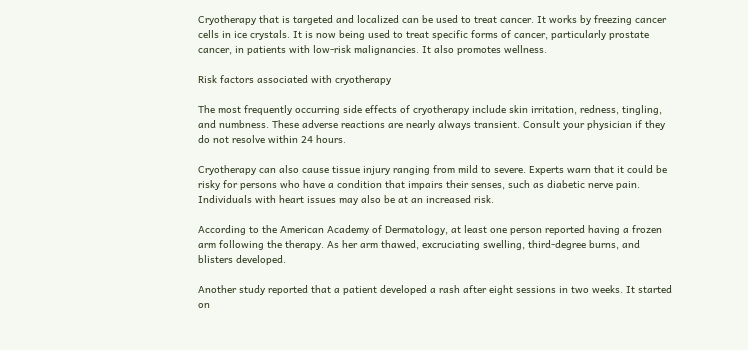Cryotherapy that is targeted and localized can be used to treat cancer. It works by freezing cancer cells in ice crystals. It is now being used to treat specific forms of cancer, particularly prostate cancer, in patients with low-risk malignancies. It also promotes wellness.

Risk factors associated with cryotherapy

The most frequently occurring side effects of cryotherapy include skin irritation, redness, tingling, and numbness. These adverse reactions are nearly always transient. Consult your physician if they do not resolve within 24 hours.

Cryotherapy can also cause tissue injury ranging from mild to severe. Experts warn that it could be risky for persons who have a condition that impairs their senses, such as diabetic nerve pain. Individuals with heart issues may also be at an increased risk.

According to the American Academy of Dermatology, at least one person reported having a frozen arm following the therapy. As her arm thawed, excruciating swelling, third-degree burns, and blisters developed.

Another study reported that a patient developed a rash after eight sessions in two weeks. It started on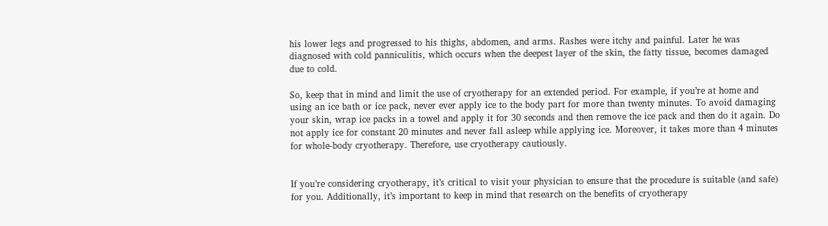his lower legs and progressed to his thighs, abdomen, and arms. Rashes were itchy and painful. Later he was diagnosed with cold panniculitis, which occurs when the deepest layer of the skin, the fatty tissue, becomes damaged due to cold.

So, keep that in mind and limit the use of cryotherapy for an extended period. For example, if you’re at home and using an ice bath or ice pack, never ever apply ice to the body part for more than twenty minutes. To avoid damaging your skin, wrap ice packs in a towel and apply it for 30 seconds and then remove the ice pack and then do it again. Do not apply ice for constant 20 minutes and never fall asleep while applying ice. Moreover, it takes more than 4 minutes for whole-body cryotherapy. Therefore, use cryotherapy cautiously.


If you’re considering cryotherapy, it’s critical to visit your physician to ensure that the procedure is suitable (and safe) for you. Additionally, it’s important to keep in mind that research on the benefits of cryotherapy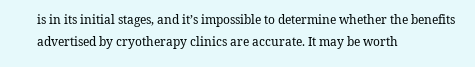is in its initial stages, and it’s impossible to determine whether the benefits advertised by cryotherapy clinics are accurate. It may be worth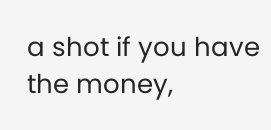a shot if you have the money,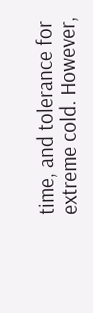time, and tolerance for extreme cold. However,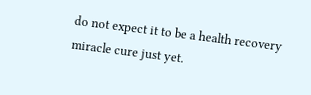do not expect it to be a health recovery miracle cure just yet.